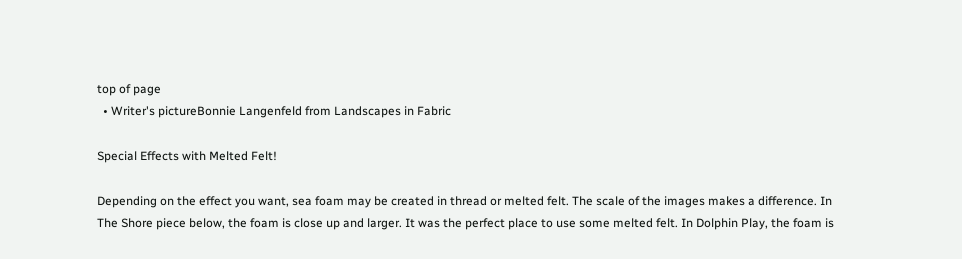top of page
  • Writer's pictureBonnie Langenfeld from Landscapes in Fabric

Special Effects with Melted Felt!

Depending on the effect you want, sea foam may be created in thread or melted felt. The scale of the images makes a difference. In The Shore piece below, the foam is close up and larger. It was the perfect place to use some melted felt. In Dolphin Play, the foam is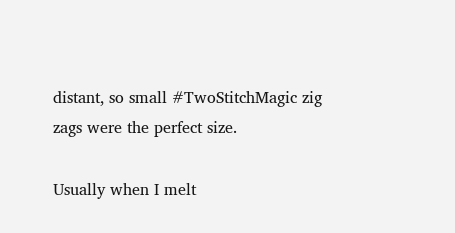distant, so small #TwoStitchMagic zig zags were the perfect size.

Usually when I melt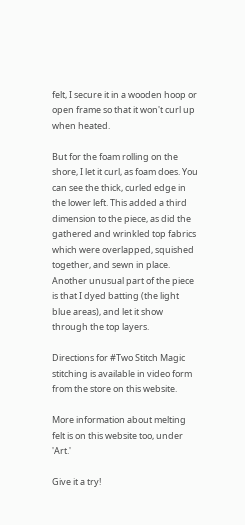felt, I secure it in a wooden hoop or open frame so that it won't curl up when heated.

But for the foam rolling on the shore, I let it curl, as foam does. You can see the thick, curled edge in the lower left. This added a third dimension to the piece, as did the gathered and wrinkled top fabrics which were overlapped, squished together, and sewn in place. Another unusual part of the piece is that I dyed batting (the light blue areas), and let it show through the top layers.

Directions for #Two Stitch Magic stitching is available in video form from the store on this website.

More information about melting felt is on this website too, under 'Art.'

Give it a try!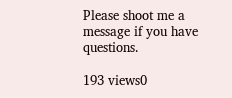Please shoot me a message if you have questions.

193 views0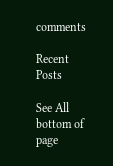comments

Recent Posts

See All
bottom of page